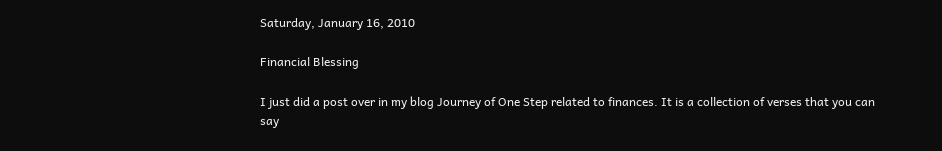Saturday, January 16, 2010

Financial Blessing

I just did a post over in my blog Journey of One Step related to finances. It is a collection of verses that you can say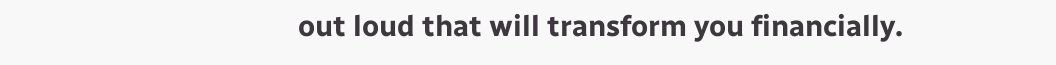out loud that will transform you financially.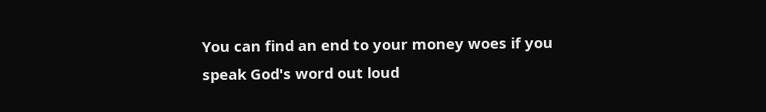You can find an end to your money woes if you speak God's word out loud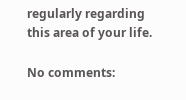regularly regarding this area of your life.

No comments: